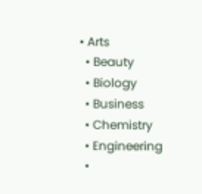• Arts
  • Beauty
  • Biology
  • Business
  • Chemistry
  • Engineering
  •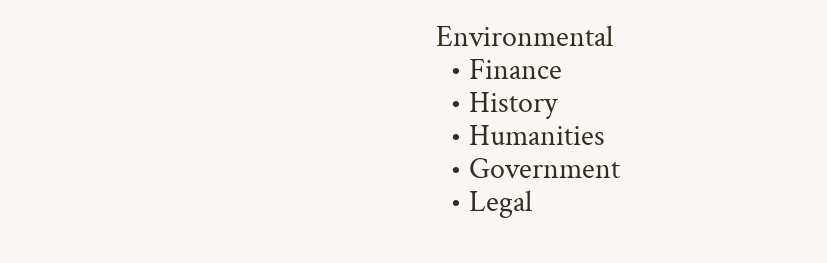Environmental
  • Finance
  • History
  • Humanities
  • Government
  • Legal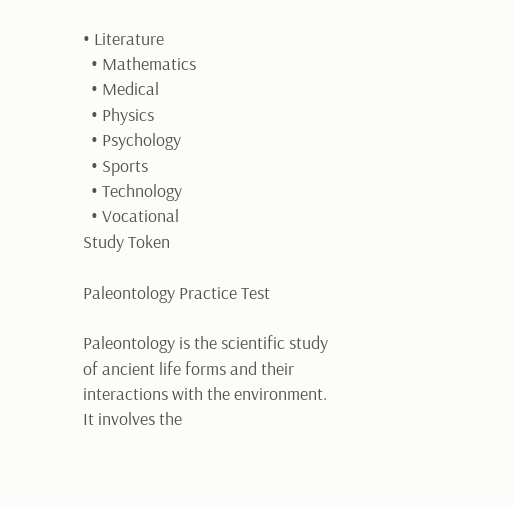• Literature
  • Mathematics
  • Medical
  • Physics
  • Psychology
  • Sports
  • Technology
  • Vocational
Study Token

Paleontology Practice Test

Paleontology is the scientific study of ancient life forms and their interactions with the environment. It involves the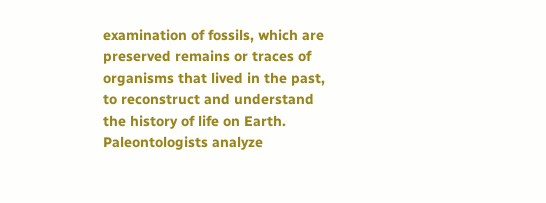examination of fossils, which are preserved remains or traces of organisms that lived in the past, to reconstruct and understand the history of life on Earth. Paleontologists analyze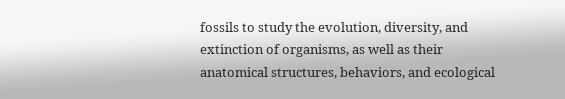fossils to study the evolution, diversity, and extinction of organisms, as well as their anatomical structures, behaviors, and ecological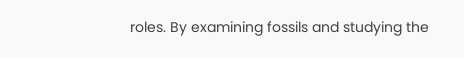roles. By examining fossils and studying the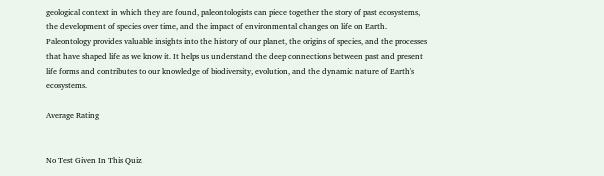geological context in which they are found, paleontologists can piece together the story of past ecosystems, the development of species over time, and the impact of environmental changes on life on Earth. Paleontology provides valuable insights into the history of our planet, the origins of species, and the processes that have shaped life as we know it. It helps us understand the deep connections between past and present life forms and contributes to our knowledge of biodiversity, evolution, and the dynamic nature of Earth's ecosystems.

Average Rating


No Test Given In This Quiz